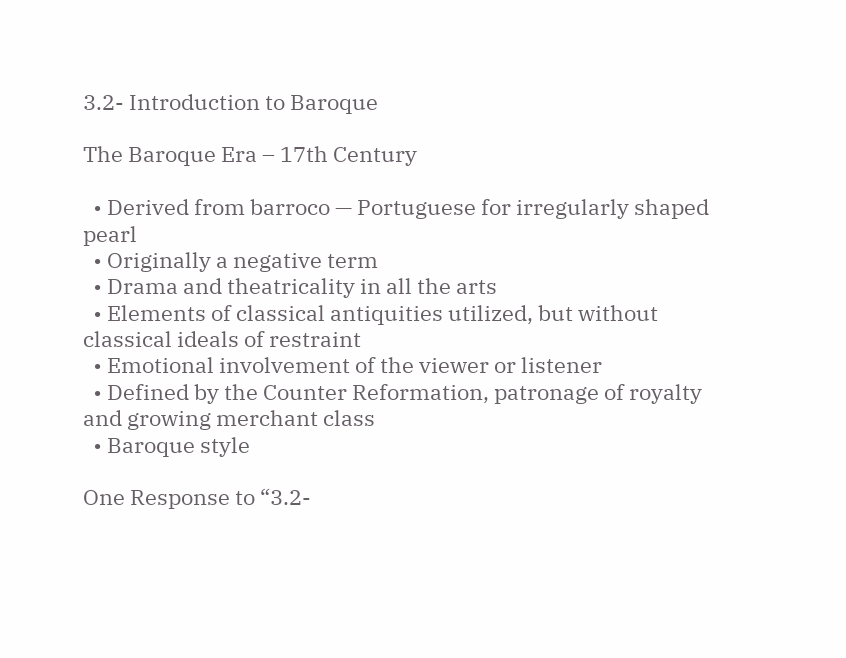3.2- Introduction to Baroque

The Baroque Era – 17th Century

  • Derived from barroco — Portuguese for irregularly shaped pearl
  • Originally a negative term
  • Drama and theatricality in all the arts
  • Elements of classical antiquities utilized, but without classical ideals of restraint
  • Emotional involvement of the viewer or listener
  • Defined by the Counter Reformation, patronage of royalty and growing merchant class
  • Baroque style

One Response to “3.2-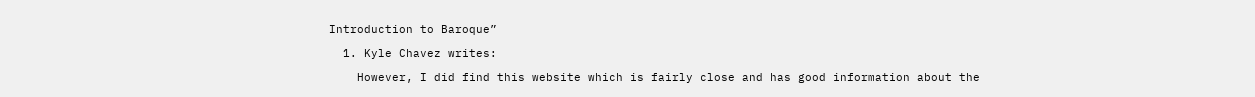Introduction to Baroque”

  1. Kyle Chavez writes:

    However, I did find this website which is fairly close and has good information about the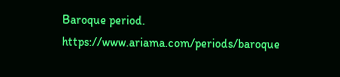Baroque period. https://www.ariama.com/periods/baroque